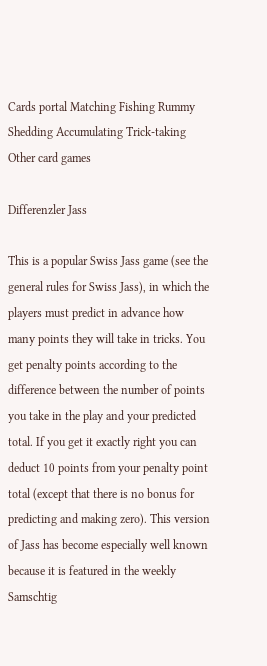Cards portal Matching Fishing Rummy Shedding Accumulating Trick-taking Other card games

Differenzler Jass

This is a popular Swiss Jass game (see the general rules for Swiss Jass), in which the players must predict in advance how many points they will take in tricks. You get penalty points according to the difference between the number of points you take in the play and your predicted total. If you get it exactly right you can deduct 10 points from your penalty point total (except that there is no bonus for predicting and making zero). This version of Jass has become especially well known because it is featured in the weekly Samschtig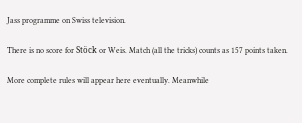Jass programme on Swiss television.

There is no score for Stöck or Weis. Match (all the tricks) counts as 157 points taken.

More complete rules will appear here eventually. Meanwhile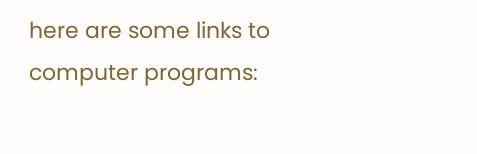here are some links to computer programs: